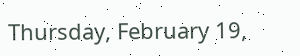Thursday, February 19,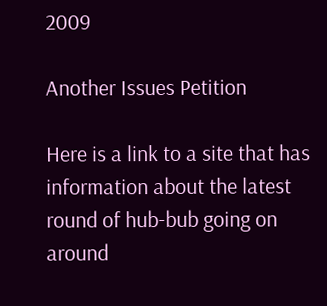2009

Another Issues Petition

Here is a link to a site that has information about the latest round of hub-bub going on around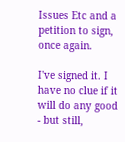Issues Etc and a petition to sign, once again.

I've signed it. I have no clue if it will do any good - but still,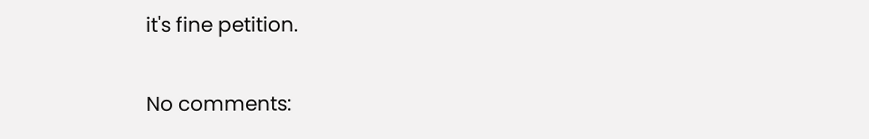it's fine petition.

No comments: